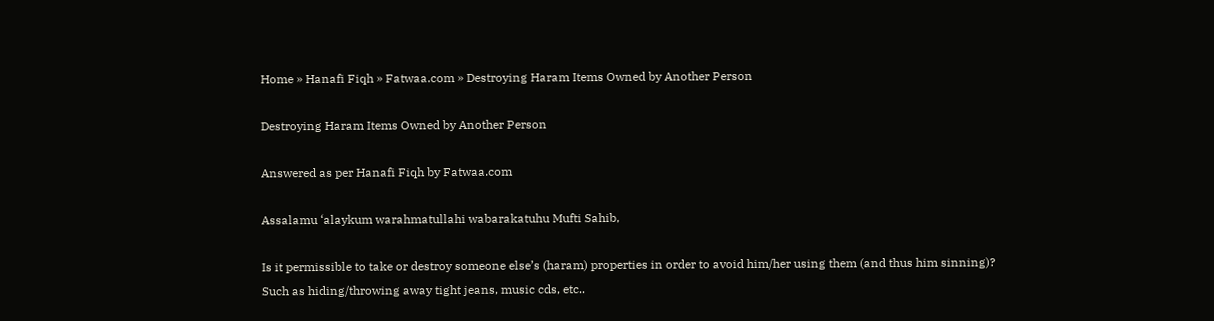Home » Hanafi Fiqh » Fatwaa.com » Destroying Haram Items Owned by Another Person

Destroying Haram Items Owned by Another Person

Answered as per Hanafi Fiqh by Fatwaa.com

Assalamu ‘alaykum warahmatullahi wabarakatuhu Mufti Sahib,

Is it permissible to take or destroy someone else’s (haram) properties in order to avoid him/her using them (and thus him sinning)?
Such as hiding/throwing away tight jeans, music cds, etc..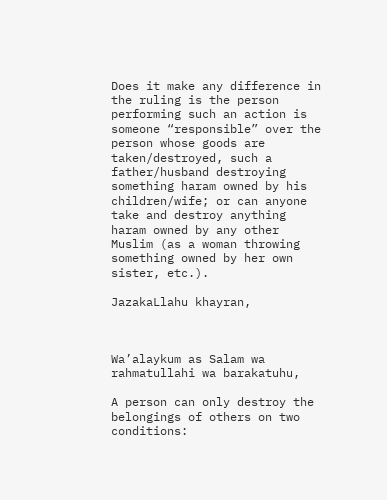Does it make any difference in the ruling is the person performing such an action is someone “responsible” over the person whose goods are taken/destroyed, such a father/husband destroying something haram owned by his children/wife; or can anyone take and destroy anything haram owned by any other Muslim (as a woman throwing something owned by her own sister, etc.).

JazakaLlahu khayran,



Wa’alaykum as Salam wa rahmatullahi wa barakatuhu,

A person can only destroy the belongings of others on two conditions: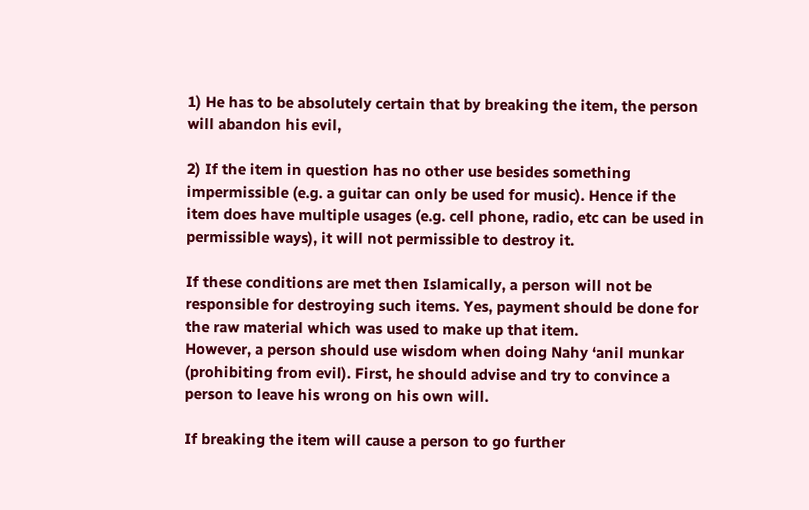1) He has to be absolutely certain that by breaking the item, the person will abandon his evil,

2) If the item in question has no other use besides something impermissible (e.g. a guitar can only be used for music). Hence if the item does have multiple usages (e.g. cell phone, radio, etc can be used in permissible ways), it will not permissible to destroy it.

If these conditions are met then Islamically, a person will not be responsible for destroying such items. Yes, payment should be done for the raw material which was used to make up that item.
However, a person should use wisdom when doing Nahy ‘anil munkar (prohibiting from evil). First, he should advise and try to convince a person to leave his wrong on his own will.

If breaking the item will cause a person to go further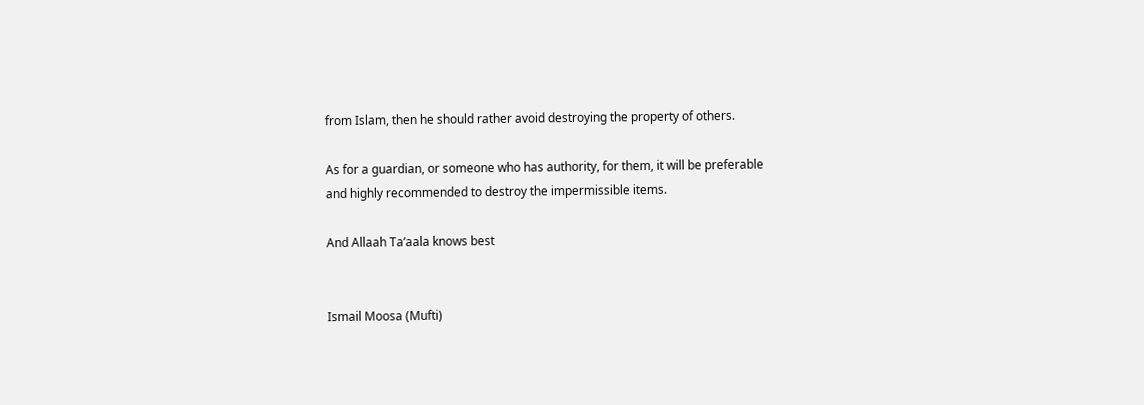from Islam, then he should rather avoid destroying the property of others.

As for a guardian, or someone who has authority, for them, it will be preferable and highly recommended to destroy the impermissible items.

And Allaah Ta’aala knows best


Ismail Moosa (Mufti)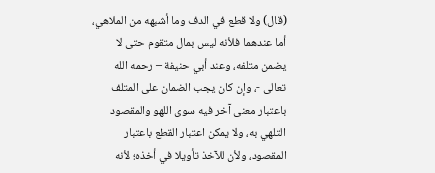(قال) ولا قطع في الدف وما أشبهه من الملاهي، أما عندهما فلأنه ليس بمال متقوم حتى لا يضمن متلفه، وعند أبي حنيفة – رحمه الله تعالى -، وإن كان يجب الضمان على المتلف باعتبار معنى آخر فيه سوى اللهو والمقصود التلهي به، ولا يمكن اعتبار القطع باعتبار المقصود، ولأن للآخذ تأويلا في أخذه؛ لأنه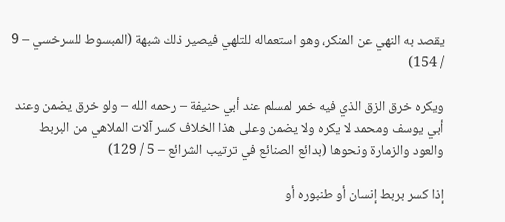يقصد به النهي عن المنكر، وهو استعماله للتلهي فيصير ذلك شبهة (المبسوط للسرخسي – 9 / 154)

ويكره خرق الزق الذي فيه خمر لمسلم عند أبي حنيفة – رحمه الله – ولو خرق يضمن وعند أبي يوسف ومحمد لا يكره ولا يضمن وعلى هذا الخلاف كسر آلات الملاهي من البربط والعود والزمارة ونحوها (بدائع الصنائع في ترتيب الشرائع – 5 / 129)

إذا كسر بربط إنسان أو طنبوره أو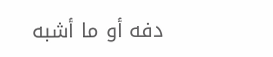دفه أو ما أشبه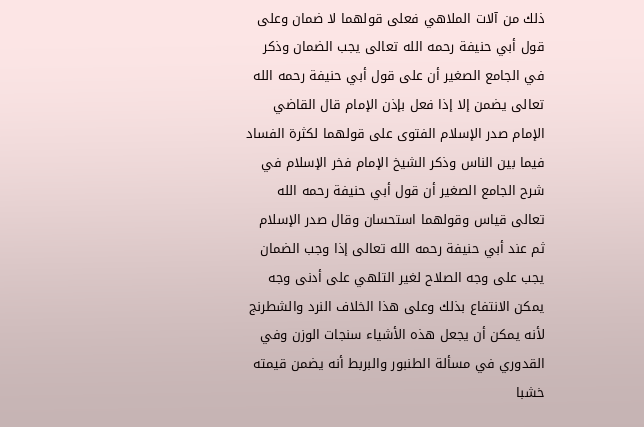ذلك من آلات الملاهي فعلى قولهما لا ضمان وعلى قول أبي حنيفة رحمه الله تعالى يجب الضمان وذكر في الجامع الصغير أن على قول أبي حنيفة رحمه الله تعالى يضمن إلا إذا فعل بإذن الإمام قال القاضي الإمام صدر الإسلام الفتوى على قولهما لكثرة الفساد فيما بين الناس وذكر الشيخ الإمام فخر الإسلام في شرح الجامع الصغير أن قول أبي حنيفة رحمه الله تعالى قياس وقولهما استحسان وقال صدر الإسلام ثم عند أبي حنيفة رحمه الله تعالى إذا وجب الضمان يجب على وجه الصلاح لغير التلهي على أدنى وجه يمكن الانتفاع بذلك وعلى هذا الخلاف النرد والشطرنج لأنه يمكن أن يجعل هذه الأشياء سنجات الوزن وفي القدوري في مسألة الطنبور والبربط أنه يضمن قيمته خشبا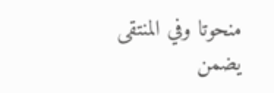منحوتا وفي المنتقى يضمن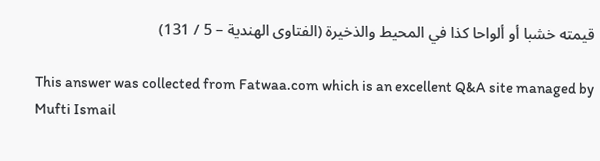قيمته خشبا أو ألواحا كذا في المحيط والذخيرة (الفتاوى الهندية – 5 / 131)

This answer was collected from Fatwaa.com which is an excellent Q&A site managed by Mufti Ismail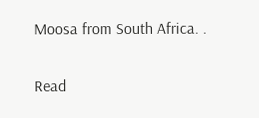Moosa from South Africa. .

Read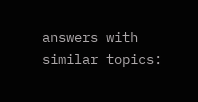answers with similar topics: